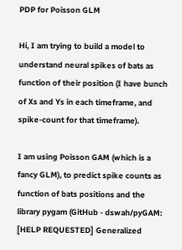PDP for Poisson GLM

Hi, I am trying to build a model to understand neural spikes of bats as function of their position (I have bunch of Xs and Ys in each timeframe, and spike-count for that timeframe).

I am using Poisson GAM (which is a fancy GLM), to predict spike counts as function of bats positions and the library pygam (GitHub - dswah/pyGAM: [HELP REQUESTED] Generalized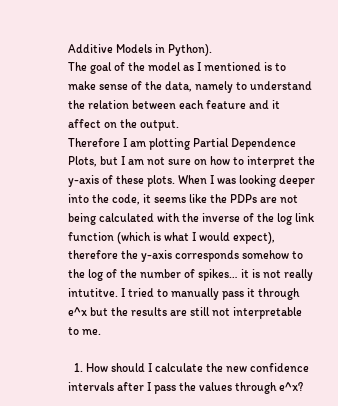Additive Models in Python).
The goal of the model as I mentioned is to make sense of the data, namely to understand the relation between each feature and it affect on the output.
Therefore I am plotting Partial Dependence Plots, but I am not sure on how to interpret the y-axis of these plots. When I was looking deeper into the code, it seems like the PDPs are not being calculated with the inverse of the log link function (which is what I would expect), therefore the y-axis corresponds somehow to the log of the number of spikes… it is not really intutitve. I tried to manually pass it through e^x but the results are still not interpretable to me.

  1. How should I calculate the new confidence intervals after I pass the values through e^x?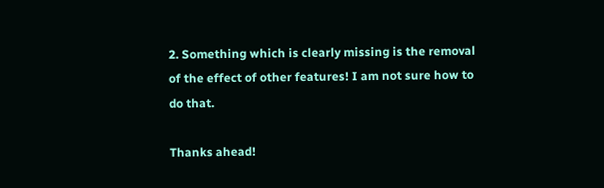2. Something which is clearly missing is the removal of the effect of other features! I am not sure how to do that.

Thanks ahead!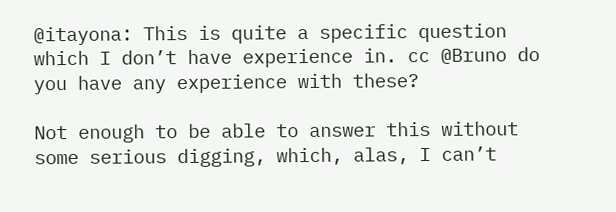@itayona: This is quite a specific question which I don’t have experience in. cc @Bruno do you have any experience with these?

Not enough to be able to answer this without some serious digging, which, alas, I can’t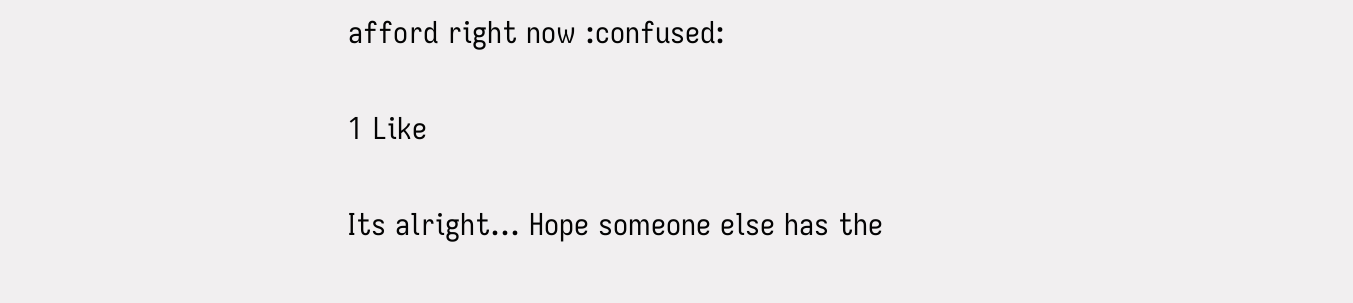afford right now :confused:

1 Like

Its alright… Hope someone else has the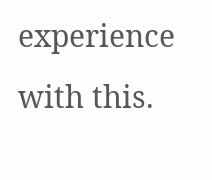experience with this.